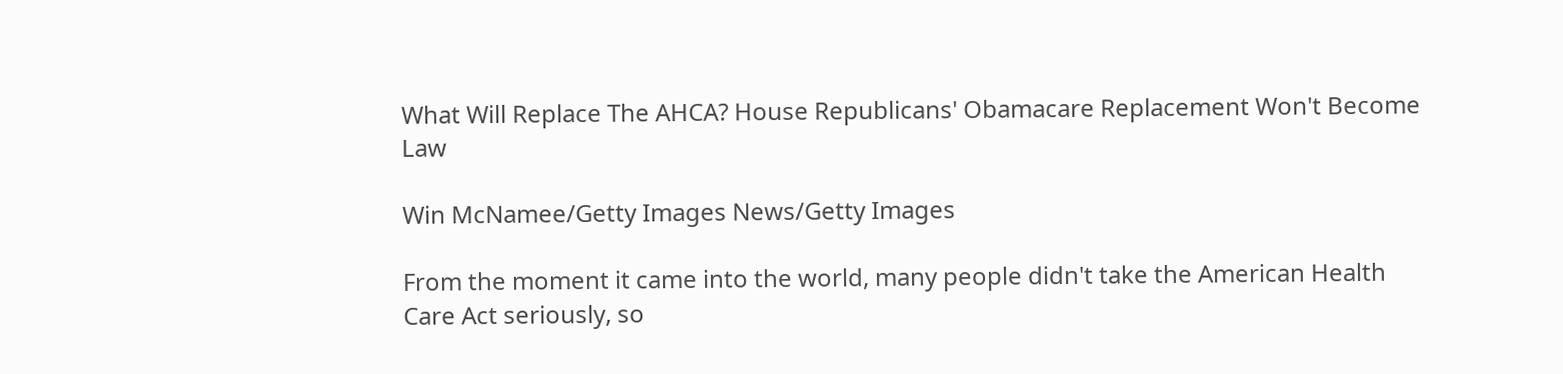What Will Replace The AHCA? House Republicans' Obamacare Replacement Won't Become Law

Win McNamee/Getty Images News/Getty Images

From the moment it came into the world, many people didn't take the American Health Care Act seriously, so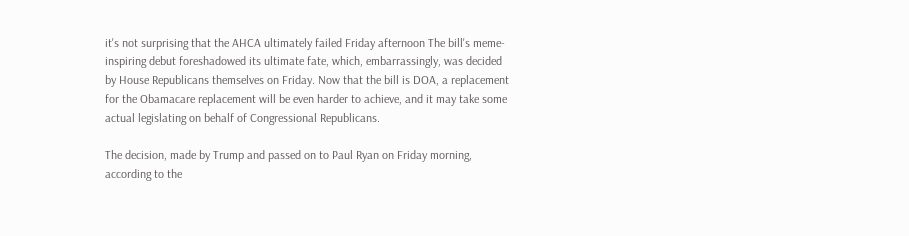it's not surprising that the AHCA ultimately failed Friday afternoon The bill's meme-inspiring debut foreshadowed its ultimate fate, which, embarrassingly, was decided by House Republicans themselves on Friday. Now that the bill is DOA, a replacement for the Obamacare replacement will be even harder to achieve, and it may take some actual legislating on behalf of Congressional Republicans.

The decision, made by Trump and passed on to Paul Ryan on Friday morning, according to the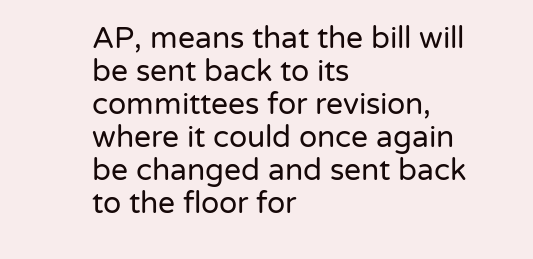AP, means that the bill will be sent back to its committees for revision, where it could once again be changed and sent back to the floor for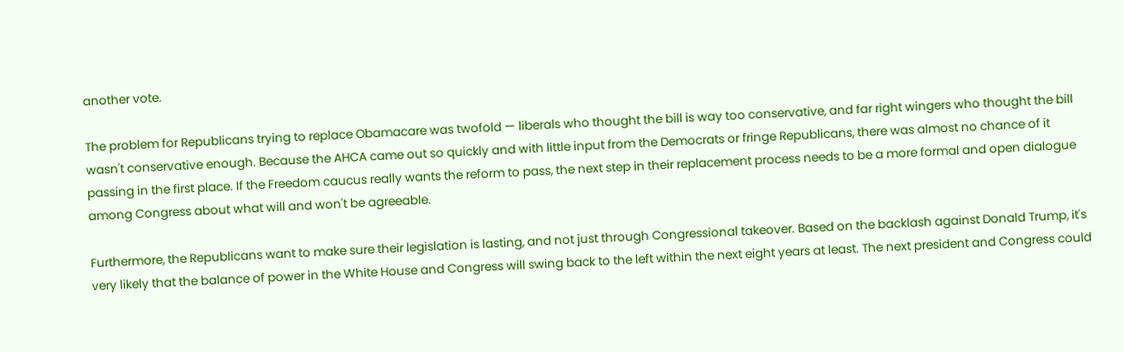another vote.

The problem for Republicans trying to replace Obamacare was twofold — liberals who thought the bill is way too conservative, and far right wingers who thought the bill wasn't conservative enough. Because the AHCA came out so quickly and with little input from the Democrats or fringe Republicans, there was almost no chance of it passing in the first place. If the Freedom caucus really wants the reform to pass, the next step in their replacement process needs to be a more formal and open dialogue among Congress about what will and won't be agreeable.

Furthermore, the Republicans want to make sure their legislation is lasting, and not just through Congressional takeover. Based on the backlash against Donald Trump, it's very likely that the balance of power in the White House and Congress will swing back to the left within the next eight years at least. The next president and Congress could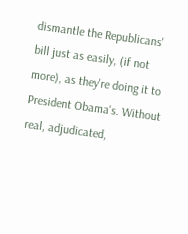dismantle the Republicans' bill just as easily, (if not more), as they're doing it to President Obama's. Without real, adjudicated,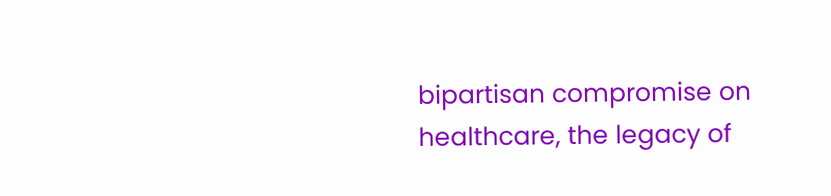bipartisan compromise on healthcare, the legacy of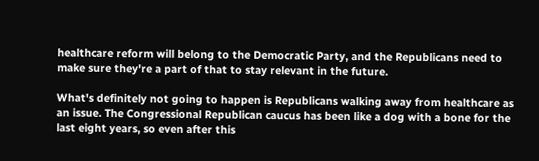healthcare reform will belong to the Democratic Party, and the Republicans need to make sure they're a part of that to stay relevant in the future.

What's definitely not going to happen is Republicans walking away from healthcare as an issue. The Congressional Republican caucus has been like a dog with a bone for the last eight years, so even after this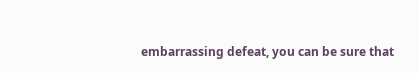embarrassing defeat, you can be sure that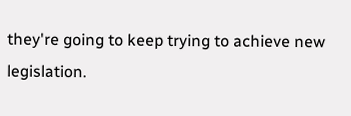they're going to keep trying to achieve new legislation.